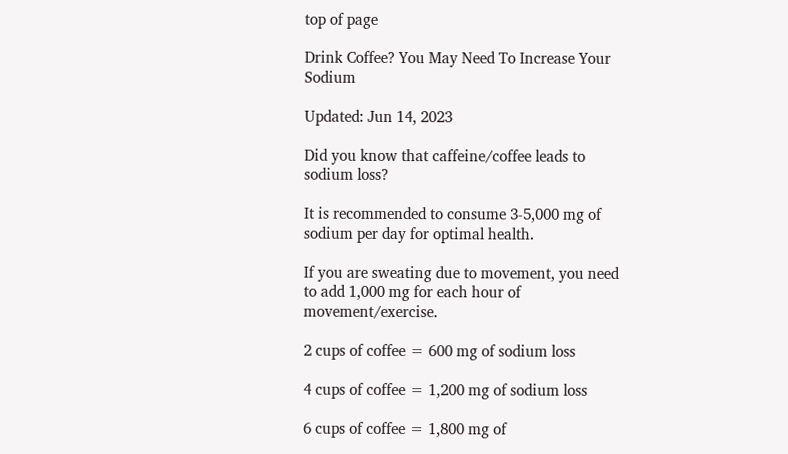top of page

Drink Coffee? You May Need To Increase Your Sodium

Updated: Jun 14, 2023

Did you know that caffeine/coffee leads to sodium loss?

It is recommended to consume 3-5,000 mg of sodium per day for optimal health.

If you are sweating due to movement, you need to add 1,000 mg for each hour of movement/exercise.

2 cups of coffee = 600 mg of sodium loss

4 cups of coffee = 1,200 mg of sodium loss

6 cups of coffee = 1,800 mg of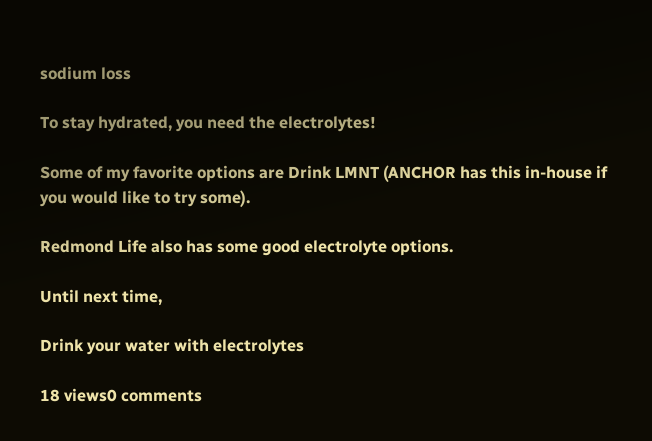sodium loss

To stay hydrated, you need the electrolytes!

Some of my favorite options are Drink LMNT (ANCHOR has this in-house if you would like to try some).

Redmond Life also has some good electrolyte options.

Until next time,

Drink your water with electrolytes

18 views0 comments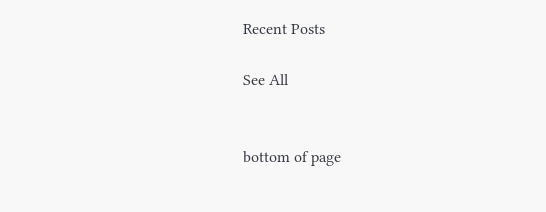Recent Posts

See All


bottom of page